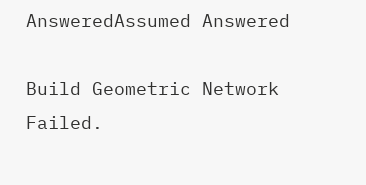AnsweredAssumed Answered

Build Geometric Network Failed.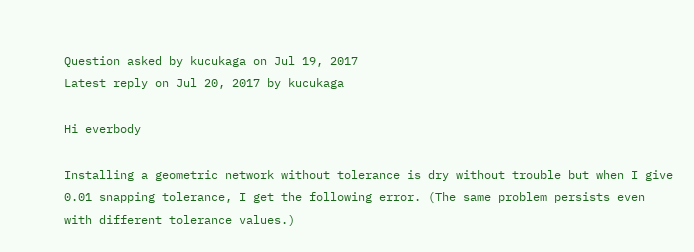Question asked by kucukaga on Jul 19, 2017
Latest reply on Jul 20, 2017 by kucukaga

Hi everbody

Installing a geometric network without tolerance is dry without trouble but when I give 0.01 snapping tolerance, I get the following error. (The same problem persists even with different tolerance values.)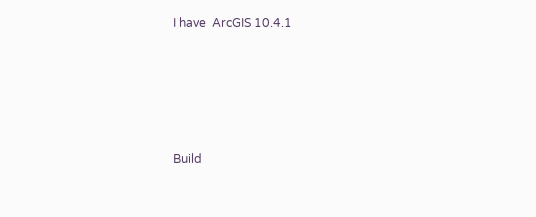I have  ArcGIS 10.4.1





Build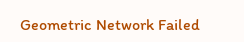Geometric Network Failed